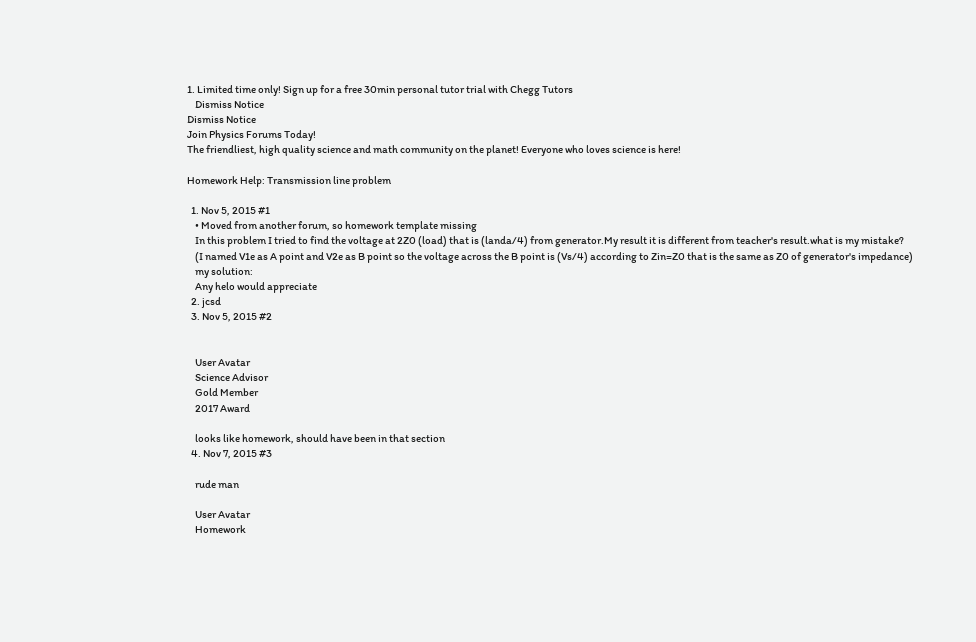1. Limited time only! Sign up for a free 30min personal tutor trial with Chegg Tutors
    Dismiss Notice
Dismiss Notice
Join Physics Forums Today!
The friendliest, high quality science and math community on the planet! Everyone who loves science is here!

Homework Help: Transmission line problem

  1. Nov 5, 2015 #1
    • Moved from another forum, so homework template missing
    In this problem I tried to find the voltage at 2Z0 (load) that is (landa/4) from generator.My result it is different from teacher's result.what is my mistake?
    (I named V1e as A point and V2e as B point so the voltage across the B point is (Vs/4) according to Zin=Z0 that is the same as Z0 of generator's impedance)
    my solution:
    Any helo would appreciate
  2. jcsd
  3. Nov 5, 2015 #2


    User Avatar
    Science Advisor
    Gold Member
    2017 Award

    looks like homework, should have been in that section
  4. Nov 7, 2015 #3

    rude man

    User Avatar
    Homework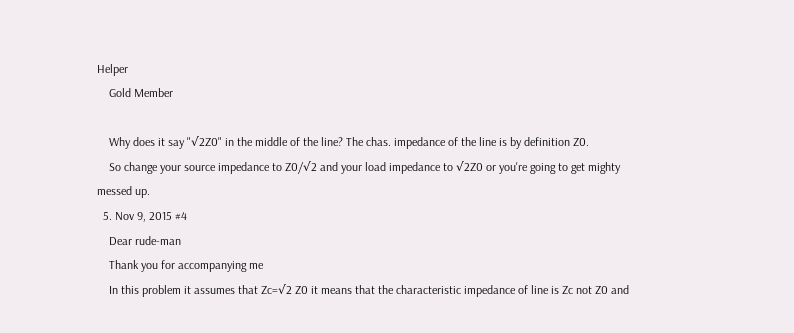Helper
    Gold Member

    Why does it say "√2Z0" in the middle of the line? The chas. impedance of the line is by definition Z0.
    So change your source impedance to Z0/√2 and your load impedance to √2Z0 or you're going to get mighty messed up.
  5. Nov 9, 2015 #4
    Dear rude-man
    Thank you for accompanying me
    In this problem it assumes that Zc=√2 Z0 it means that the characteristic impedance of line is Zc not Z0 and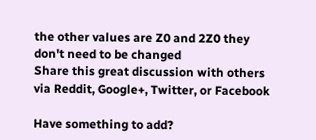the other values are Z0 and 2Z0 they don't need to be changed
Share this great discussion with others via Reddit, Google+, Twitter, or Facebook

Have something to add?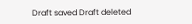Draft saved Draft deleted